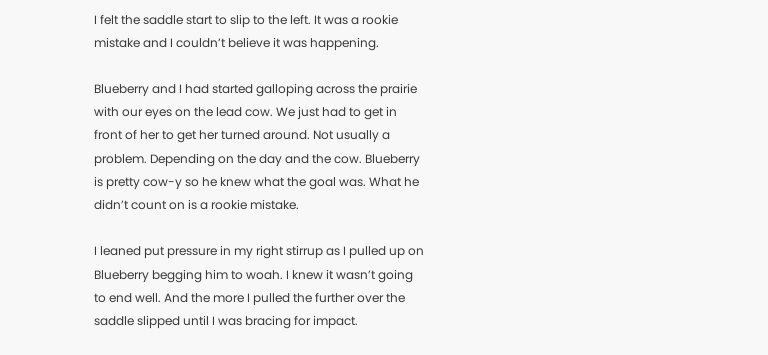I felt the saddle start to slip to the left. It was a rookie mistake and I couldn’t believe it was happening.

Blueberry and I had started galloping across the prairie with our eyes on the lead cow. We just had to get in front of her to get her turned around. Not usually a problem. Depending on the day and the cow. Blueberry is pretty cow-y so he knew what the goal was. What he didn’t count on is a rookie mistake.

I leaned put pressure in my right stirrup as I pulled up on Blueberry begging him to woah. I knew it wasn’t going to end well. And the more I pulled the further over the saddle slipped until I was bracing for impact.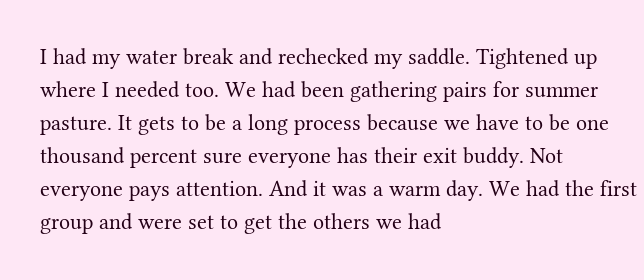I had my water break and rechecked my saddle. Tightened up where I needed too. We had been gathering pairs for summer pasture. It gets to be a long process because we have to be one thousand percent sure everyone has their exit buddy. Not everyone pays attention. And it was a warm day. We had the first group and were set to get the others we had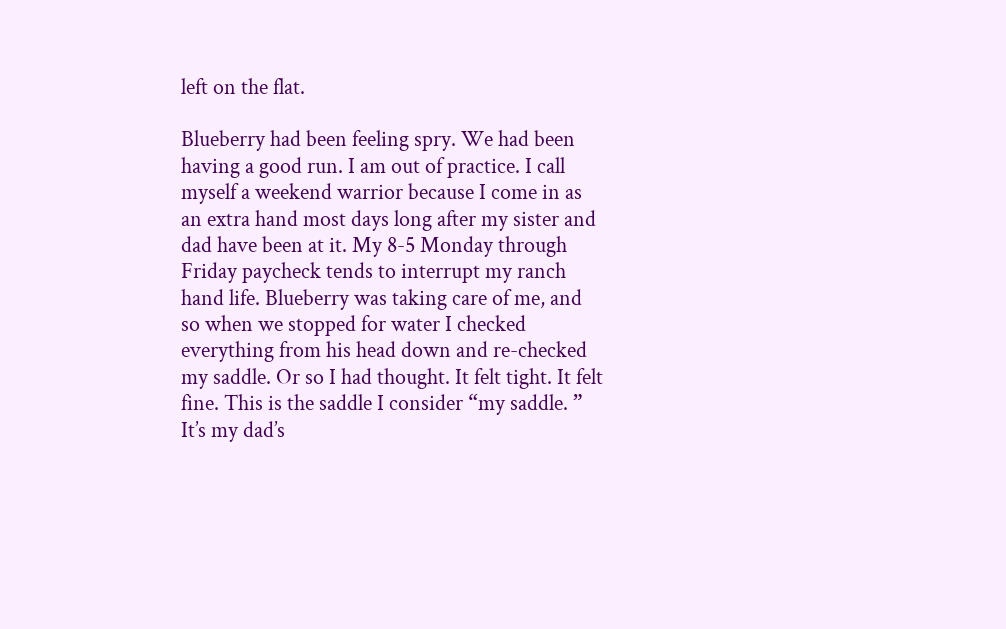left on the flat.

Blueberry had been feeling spry. We had been having a good run. I am out of practice. I call myself a weekend warrior because I come in as an extra hand most days long after my sister and dad have been at it. My 8-5 Monday through Friday paycheck tends to interrupt my ranch hand life. Blueberry was taking care of me, and so when we stopped for water I checked everything from his head down and re-checked my saddle. Or so I had thought. It felt tight. It felt fine. This is the saddle I consider “my saddle. ” It’s my dad’s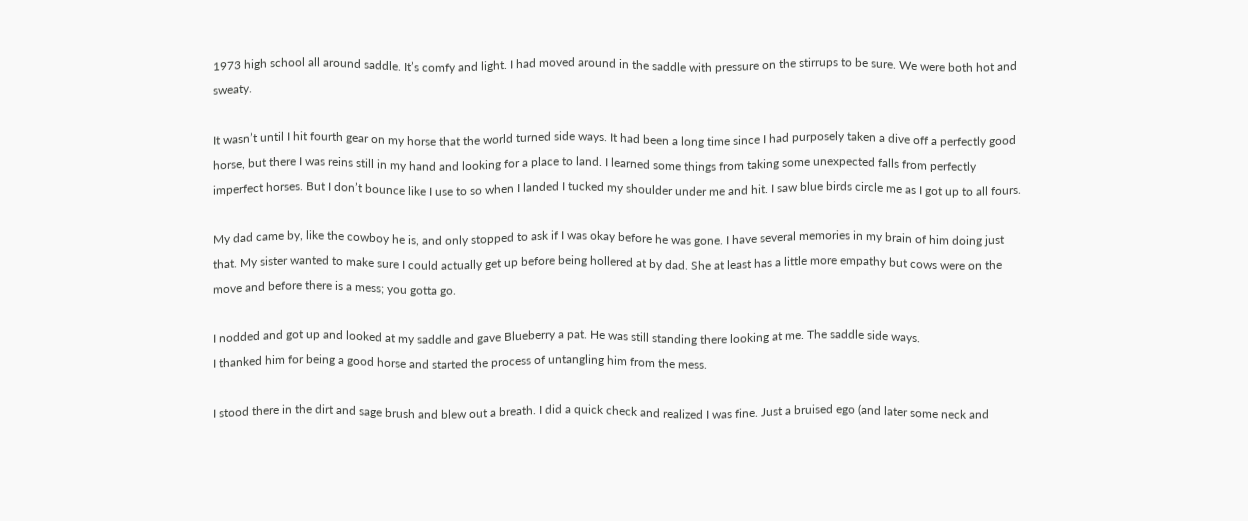1973 high school all around saddle. It’s comfy and light. I had moved around in the saddle with pressure on the stirrups to be sure. We were both hot and sweaty.

It wasn’t until I hit fourth gear on my horse that the world turned side ways. It had been a long time since I had purposely taken a dive off a perfectly good horse, but there I was reins still in my hand and looking for a place to land. I learned some things from taking some unexpected falls from perfectly imperfect horses. But I don’t bounce like I use to so when I landed I tucked my shoulder under me and hit. I saw blue birds circle me as I got up to all fours.

My dad came by, like the cowboy he is, and only stopped to ask if I was okay before he was gone. I have several memories in my brain of him doing just that. My sister wanted to make sure I could actually get up before being hollered at by dad. She at least has a little more empathy but cows were on the move and before there is a mess; you gotta go.

I nodded and got up and looked at my saddle and gave Blueberry a pat. He was still standing there looking at me. The saddle side ways.
I thanked him for being a good horse and started the process of untangling him from the mess.

I stood there in the dirt and sage brush and blew out a breath. I did a quick check and realized I was fine. Just a bruised ego (and later some neck and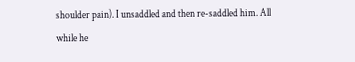shoulder pain). I unsaddled and then re-saddled him. All while he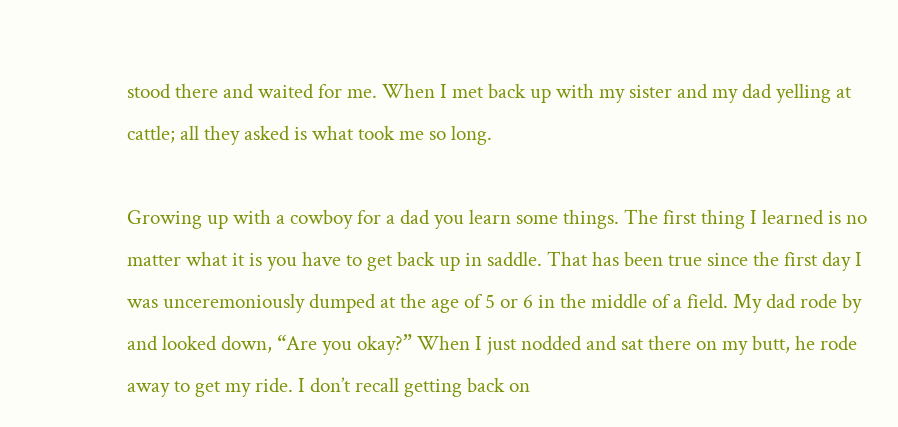stood there and waited for me. When I met back up with my sister and my dad yelling at cattle; all they asked is what took me so long.

Growing up with a cowboy for a dad you learn some things. The first thing I learned is no matter what it is you have to get back up in saddle. That has been true since the first day I was unceremoniously dumped at the age of 5 or 6 in the middle of a field. My dad rode by and looked down, “Are you okay?” When I just nodded and sat there on my butt, he rode away to get my ride. I don’t recall getting back on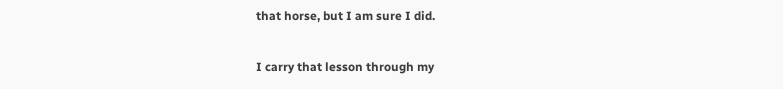that horse, but I am sure I did.

I carry that lesson through my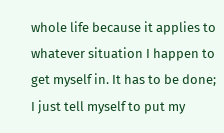whole life because it applies to whatever situation I happen to get myself in. It has to be done; I just tell myself to put my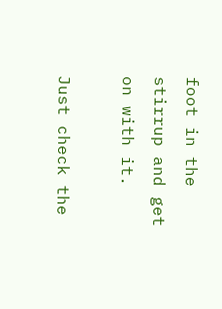foot in the stirrup and get on with it.

Just check the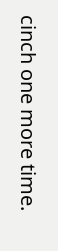cinch one more time.